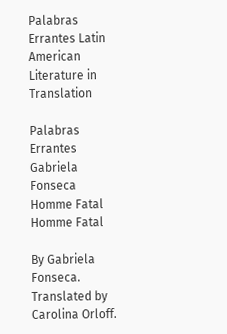Palabras Errantes Latin American Literature in Translation

Palabras Errantes
Gabriela Fonseca
Homme Fatal
Homme Fatal

By Gabriela Fonseca. Translated by Carolina Orloff.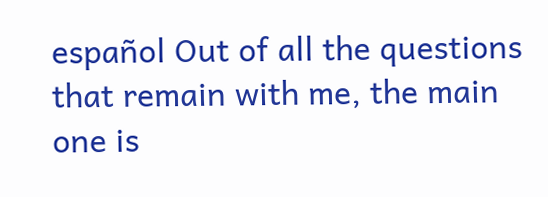español Out of all the questions that remain with me, the main one is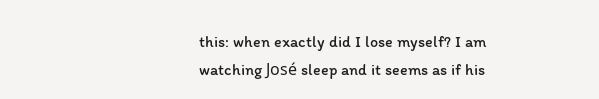this: when exactly did I lose myself? I am watching José sleep and it seems as if his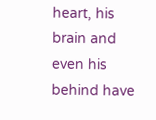heart, his brain and even his behind have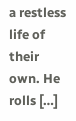a restless life of their own. He rolls […]